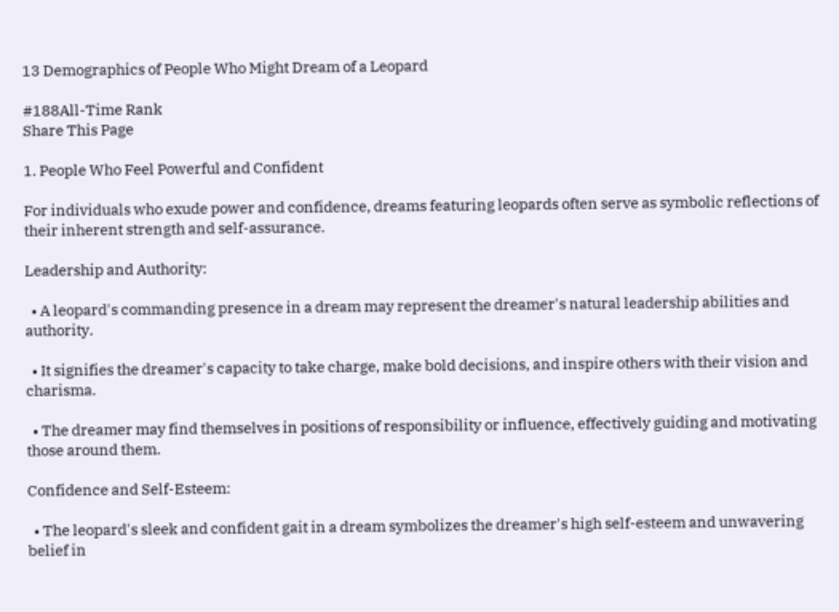13 Demographics of People Who Might Dream of a Leopard

#188All-Time Rank
Share This Page

1. People Who Feel Powerful and Confident

For individuals who exude power and confidence, dreams featuring leopards often serve as symbolic reflections of their inherent strength and self-assurance.

Leadership and Authority:

  • A leopard's commanding presence in a dream may represent the dreamer's natural leadership abilities and authority.

  • It signifies the dreamer's capacity to take charge, make bold decisions, and inspire others with their vision and charisma.

  • The dreamer may find themselves in positions of responsibility or influence, effectively guiding and motivating those around them.

Confidence and Self-Esteem:

  • The leopard's sleek and confident gait in a dream symbolizes the dreamer's high self-esteem and unwavering belief in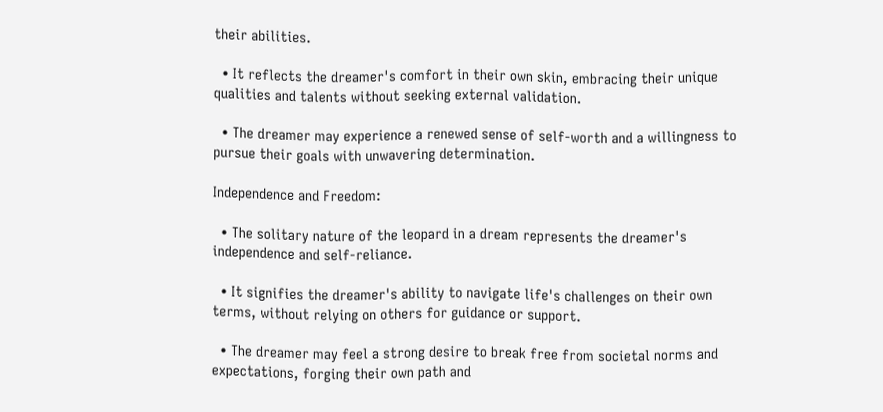their abilities.

  • It reflects the dreamer's comfort in their own skin, embracing their unique qualities and talents without seeking external validation.

  • The dreamer may experience a renewed sense of self-worth and a willingness to pursue their goals with unwavering determination.

Independence and Freedom:

  • The solitary nature of the leopard in a dream represents the dreamer's independence and self-reliance.

  • It signifies the dreamer's ability to navigate life's challenges on their own terms, without relying on others for guidance or support.

  • The dreamer may feel a strong desire to break free from societal norms and expectations, forging their own path and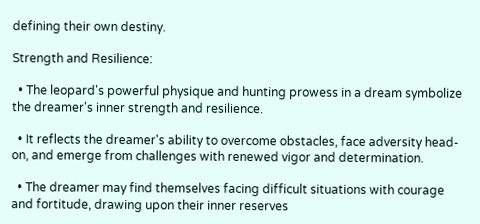defining their own destiny.

Strength and Resilience:

  • The leopard's powerful physique and hunting prowess in a dream symbolize the dreamer's inner strength and resilience.

  • It reflects the dreamer's ability to overcome obstacles, face adversity head-on, and emerge from challenges with renewed vigor and determination.

  • The dreamer may find themselves facing difficult situations with courage and fortitude, drawing upon their inner reserves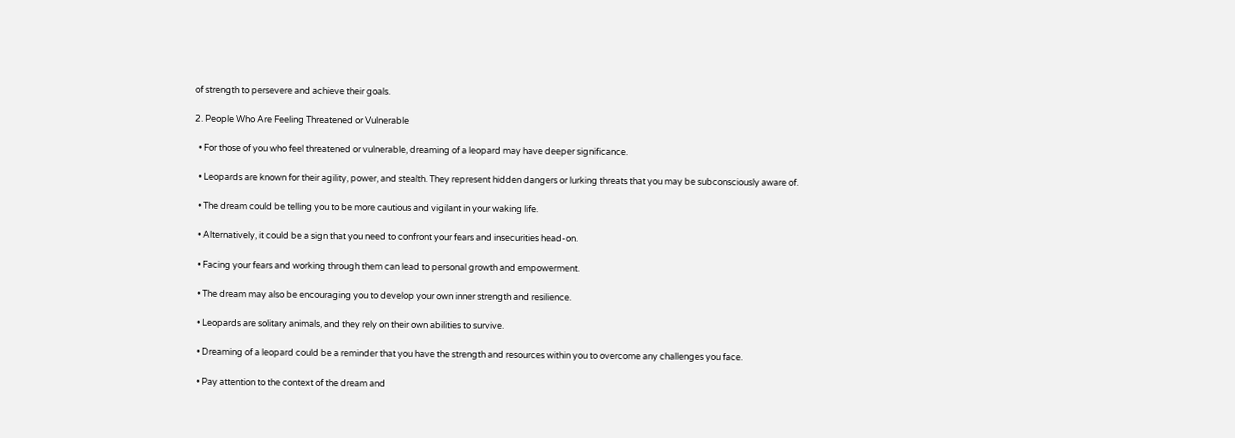of strength to persevere and achieve their goals.

2. People Who Are Feeling Threatened or Vulnerable

  • For those of you who feel threatened or vulnerable, dreaming of a leopard may have deeper significance.

  • Leopards are known for their agility, power, and stealth. They represent hidden dangers or lurking threats that you may be subconsciously aware of.

  • The dream could be telling you to be more cautious and vigilant in your waking life.

  • Alternatively, it could be a sign that you need to confront your fears and insecurities head-on.

  • Facing your fears and working through them can lead to personal growth and empowerment.

  • The dream may also be encouraging you to develop your own inner strength and resilience.

  • Leopards are solitary animals, and they rely on their own abilities to survive.

  • Dreaming of a leopard could be a reminder that you have the strength and resources within you to overcome any challenges you face.

  • Pay attention to the context of the dream and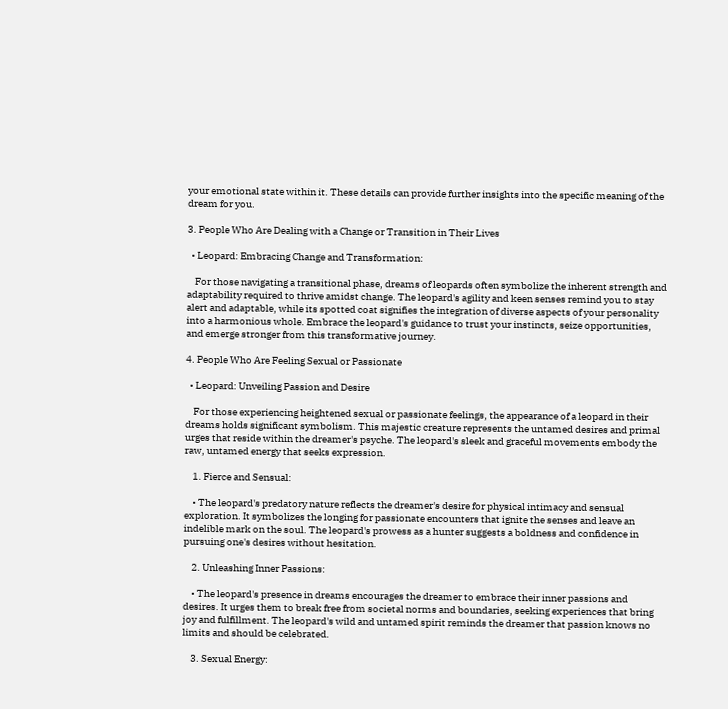your emotional state within it. These details can provide further insights into the specific meaning of the dream for you.

3. People Who Are Dealing with a Change or Transition in Their Lives

  • Leopard: Embracing Change and Transformation:

    For those navigating a transitional phase, dreams of leopards often symbolize the inherent strength and adaptability required to thrive amidst change. The leopard's agility and keen senses remind you to stay alert and adaptable, while its spotted coat signifies the integration of diverse aspects of your personality into a harmonious whole. Embrace the leopard's guidance to trust your instincts, seize opportunities, and emerge stronger from this transformative journey.

4. People Who Are Feeling Sexual or Passionate

  • Leopard: Unveiling Passion and Desire

    For those experiencing heightened sexual or passionate feelings, the appearance of a leopard in their dreams holds significant symbolism. This majestic creature represents the untamed desires and primal urges that reside within the dreamer's psyche. The leopard's sleek and graceful movements embody the raw, untamed energy that seeks expression.

    1. Fierce and Sensual:

    • The leopard's predatory nature reflects the dreamer's desire for physical intimacy and sensual exploration. It symbolizes the longing for passionate encounters that ignite the senses and leave an indelible mark on the soul. The leopard's prowess as a hunter suggests a boldness and confidence in pursuing one's desires without hesitation.

    2. Unleashing Inner Passions:

    • The leopard's presence in dreams encourages the dreamer to embrace their inner passions and desires. It urges them to break free from societal norms and boundaries, seeking experiences that bring joy and fulfillment. The leopard's wild and untamed spirit reminds the dreamer that passion knows no limits and should be celebrated.

    3. Sexual Energy: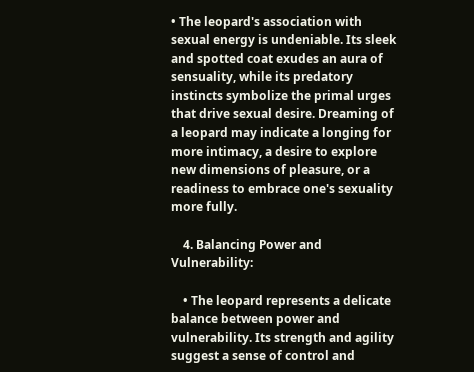• The leopard's association with sexual energy is undeniable. Its sleek and spotted coat exudes an aura of sensuality, while its predatory instincts symbolize the primal urges that drive sexual desire. Dreaming of a leopard may indicate a longing for more intimacy, a desire to explore new dimensions of pleasure, or a readiness to embrace one's sexuality more fully.

    4. Balancing Power and Vulnerability:

    • The leopard represents a delicate balance between power and vulnerability. Its strength and agility suggest a sense of control and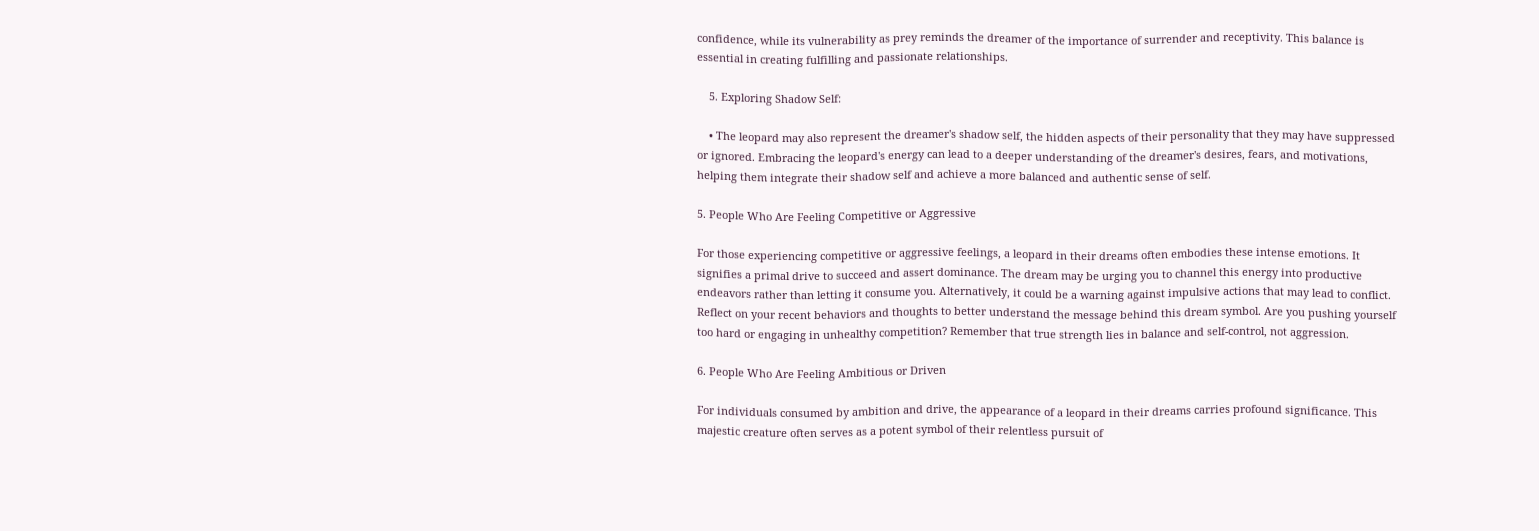confidence, while its vulnerability as prey reminds the dreamer of the importance of surrender and receptivity. This balance is essential in creating fulfilling and passionate relationships.

    5. Exploring Shadow Self:

    • The leopard may also represent the dreamer's shadow self, the hidden aspects of their personality that they may have suppressed or ignored. Embracing the leopard's energy can lead to a deeper understanding of the dreamer's desires, fears, and motivations, helping them integrate their shadow self and achieve a more balanced and authentic sense of self.

5. People Who Are Feeling Competitive or Aggressive

For those experiencing competitive or aggressive feelings, a leopard in their dreams often embodies these intense emotions. It signifies a primal drive to succeed and assert dominance. The dream may be urging you to channel this energy into productive endeavors rather than letting it consume you. Alternatively, it could be a warning against impulsive actions that may lead to conflict. Reflect on your recent behaviors and thoughts to better understand the message behind this dream symbol. Are you pushing yourself too hard or engaging in unhealthy competition? Remember that true strength lies in balance and self-control, not aggression.

6. People Who Are Feeling Ambitious or Driven

For individuals consumed by ambition and drive, the appearance of a leopard in their dreams carries profound significance. This majestic creature often serves as a potent symbol of their relentless pursuit of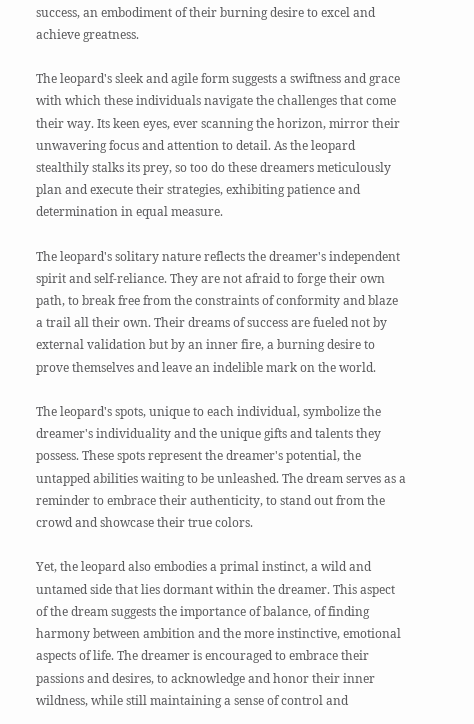success, an embodiment of their burning desire to excel and achieve greatness.

The leopard's sleek and agile form suggests a swiftness and grace with which these individuals navigate the challenges that come their way. Its keen eyes, ever scanning the horizon, mirror their unwavering focus and attention to detail. As the leopard stealthily stalks its prey, so too do these dreamers meticulously plan and execute their strategies, exhibiting patience and determination in equal measure.

The leopard's solitary nature reflects the dreamer's independent spirit and self-reliance. They are not afraid to forge their own path, to break free from the constraints of conformity and blaze a trail all their own. Their dreams of success are fueled not by external validation but by an inner fire, a burning desire to prove themselves and leave an indelible mark on the world.

The leopard's spots, unique to each individual, symbolize the dreamer's individuality and the unique gifts and talents they possess. These spots represent the dreamer's potential, the untapped abilities waiting to be unleashed. The dream serves as a reminder to embrace their authenticity, to stand out from the crowd and showcase their true colors.

Yet, the leopard also embodies a primal instinct, a wild and untamed side that lies dormant within the dreamer. This aspect of the dream suggests the importance of balance, of finding harmony between ambition and the more instinctive, emotional aspects of life. The dreamer is encouraged to embrace their passions and desires, to acknowledge and honor their inner wildness, while still maintaining a sense of control and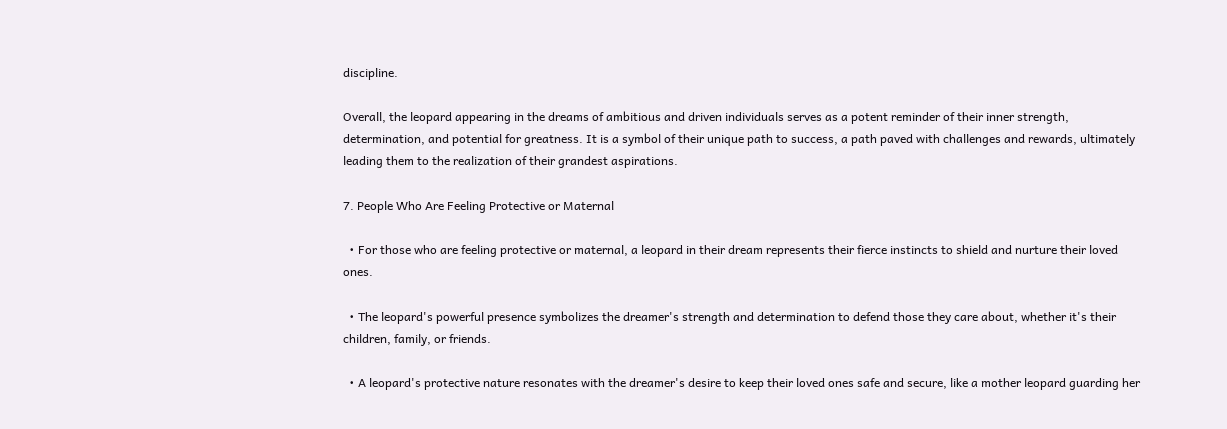discipline.

Overall, the leopard appearing in the dreams of ambitious and driven individuals serves as a potent reminder of their inner strength, determination, and potential for greatness. It is a symbol of their unique path to success, a path paved with challenges and rewards, ultimately leading them to the realization of their grandest aspirations.

7. People Who Are Feeling Protective or Maternal

  • For those who are feeling protective or maternal, a leopard in their dream represents their fierce instincts to shield and nurture their loved ones.

  • The leopard's powerful presence symbolizes the dreamer's strength and determination to defend those they care about, whether it's their children, family, or friends.

  • A leopard's protective nature resonates with the dreamer's desire to keep their loved ones safe and secure, like a mother leopard guarding her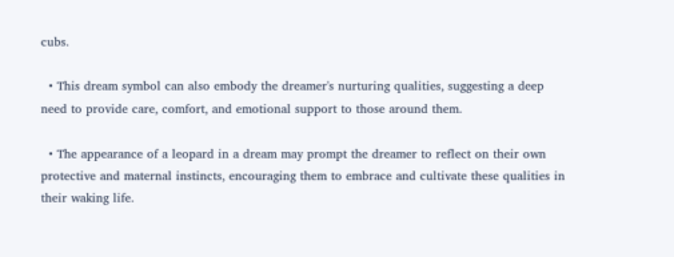cubs.

  • This dream symbol can also embody the dreamer's nurturing qualities, suggesting a deep need to provide care, comfort, and emotional support to those around them.

  • The appearance of a leopard in a dream may prompt the dreamer to reflect on their own protective and maternal instincts, encouraging them to embrace and cultivate these qualities in their waking life.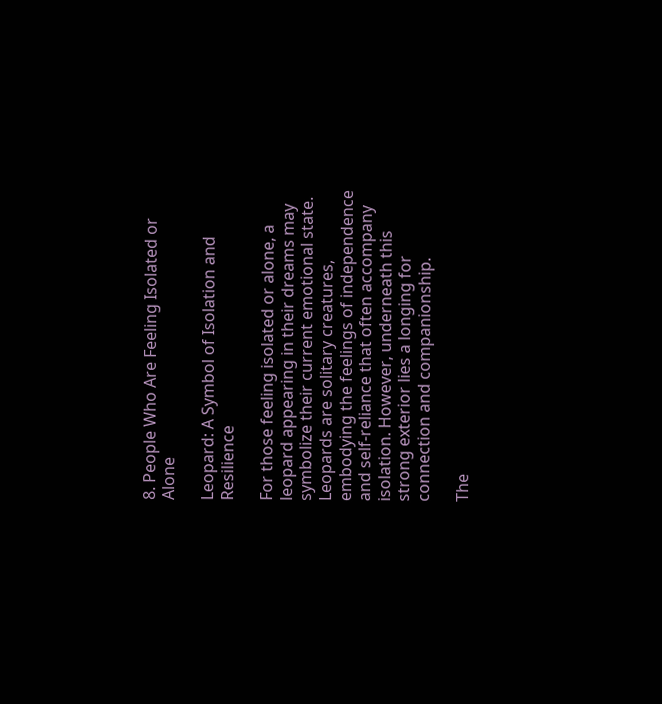8. People Who Are Feeling Isolated or Alone

Leopard: A Symbol of Isolation and Resilience

For those feeling isolated or alone, a leopard appearing in their dreams may symbolize their current emotional state. Leopards are solitary creatures, embodying the feelings of independence and self-reliance that often accompany isolation. However, underneath this strong exterior lies a longing for connection and companionship.

The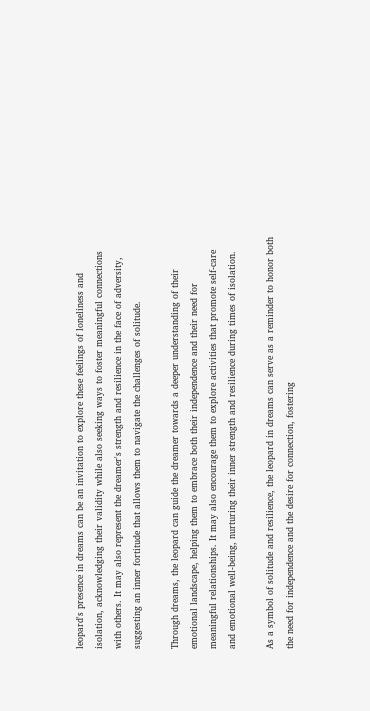leopard's presence in dreams can be an invitation to explore these feelings of loneliness and isolation, acknowledging their validity while also seeking ways to foster meaningful connections with others. It may also represent the dreamer's strength and resilience in the face of adversity, suggesting an inner fortitude that allows them to navigate the challenges of solitude.

Through dreams, the leopard can guide the dreamer towards a deeper understanding of their emotional landscape, helping them to embrace both their independence and their need for meaningful relationships. It may also encourage them to explore activities that promote self-care and emotional well-being, nurturing their inner strength and resilience during times of isolation.

As a symbol of solitude and resilience, the leopard in dreams can serve as a reminder to honor both the need for independence and the desire for connection, fostering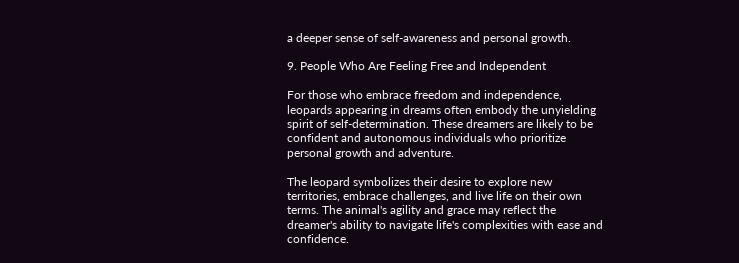a deeper sense of self-awareness and personal growth.

9. People Who Are Feeling Free and Independent

For those who embrace freedom and independence, leopards appearing in dreams often embody the unyielding spirit of self-determination. These dreamers are likely to be confident and autonomous individuals who prioritize personal growth and adventure.

The leopard symbolizes their desire to explore new territories, embrace challenges, and live life on their own terms. The animal's agility and grace may reflect the dreamer's ability to navigate life's complexities with ease and confidence.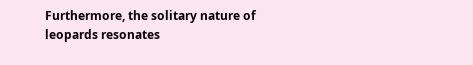Furthermore, the solitary nature of leopards resonates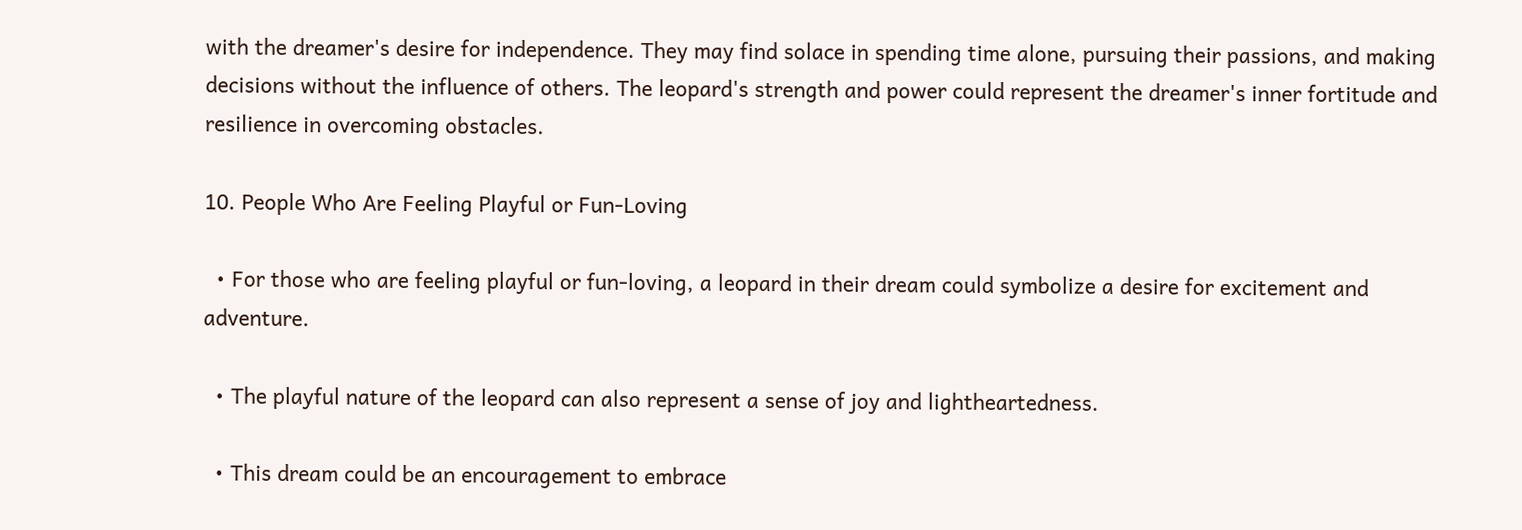with the dreamer's desire for independence. They may find solace in spending time alone, pursuing their passions, and making decisions without the influence of others. The leopard's strength and power could represent the dreamer's inner fortitude and resilience in overcoming obstacles.

10. People Who Are Feeling Playful or Fun-Loving

  • For those who are feeling playful or fun-loving, a leopard in their dream could symbolize a desire for excitement and adventure.

  • The playful nature of the leopard can also represent a sense of joy and lightheartedness.

  • This dream could be an encouragement to embrace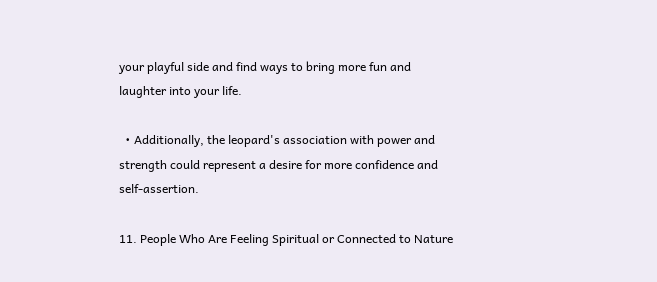your playful side and find ways to bring more fun and laughter into your life.

  • Additionally, the leopard's association with power and strength could represent a desire for more confidence and self-assertion.

11. People Who Are Feeling Spiritual or Connected to Nature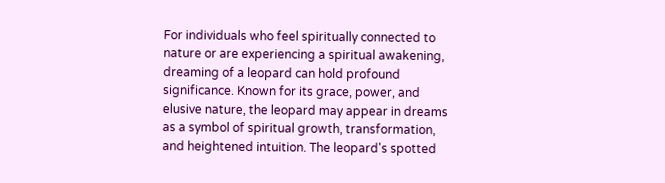For individuals who feel spiritually connected to nature or are experiencing a spiritual awakening, dreaming of a leopard can hold profound significance. Known for its grace, power, and elusive nature, the leopard may appear in dreams as a symbol of spiritual growth, transformation, and heightened intuition. The leopard's spotted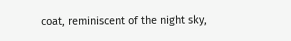coat, reminiscent of the night sky,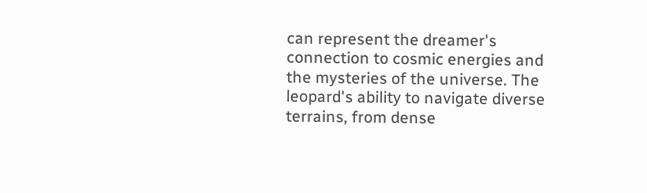can represent the dreamer's connection to cosmic energies and the mysteries of the universe. The leopard's ability to navigate diverse terrains, from dense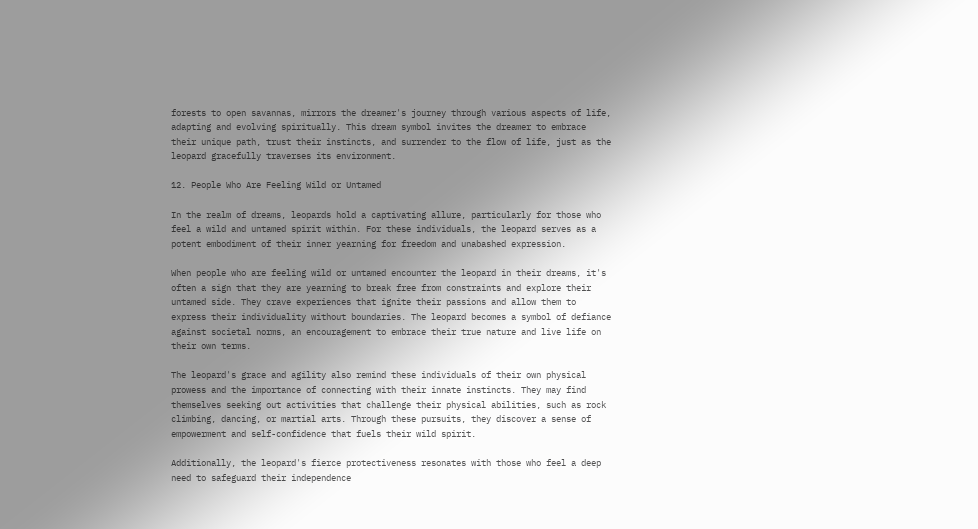forests to open savannas, mirrors the dreamer's journey through various aspects of life, adapting and evolving spiritually. This dream symbol invites the dreamer to embrace their unique path, trust their instincts, and surrender to the flow of life, just as the leopard gracefully traverses its environment.

12. People Who Are Feeling Wild or Untamed

In the realm of dreams, leopards hold a captivating allure, particularly for those who feel a wild and untamed spirit within. For these individuals, the leopard serves as a potent embodiment of their inner yearning for freedom and unabashed expression.

When people who are feeling wild or untamed encounter the leopard in their dreams, it's often a sign that they are yearning to break free from constraints and explore their untamed side. They crave experiences that ignite their passions and allow them to express their individuality without boundaries. The leopard becomes a symbol of defiance against societal norms, an encouragement to embrace their true nature and live life on their own terms.

The leopard's grace and agility also remind these individuals of their own physical prowess and the importance of connecting with their innate instincts. They may find themselves seeking out activities that challenge their physical abilities, such as rock climbing, dancing, or martial arts. Through these pursuits, they discover a sense of empowerment and self-confidence that fuels their wild spirit.

Additionally, the leopard's fierce protectiveness resonates with those who feel a deep need to safeguard their independence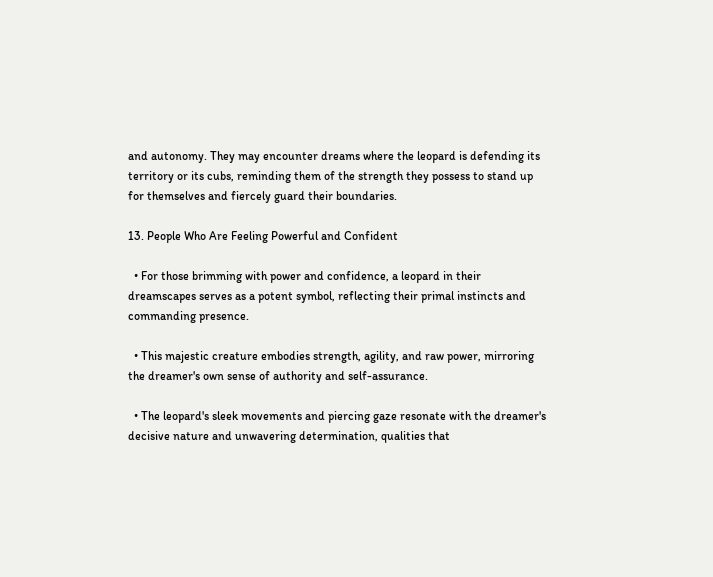and autonomy. They may encounter dreams where the leopard is defending its territory or its cubs, reminding them of the strength they possess to stand up for themselves and fiercely guard their boundaries.

13. People Who Are Feeling Powerful and Confident

  • For those brimming with power and confidence, a leopard in their dreamscapes serves as a potent symbol, reflecting their primal instincts and commanding presence.

  • This majestic creature embodies strength, agility, and raw power, mirroring the dreamer's own sense of authority and self-assurance.

  • The leopard's sleek movements and piercing gaze resonate with the dreamer's decisive nature and unwavering determination, qualities that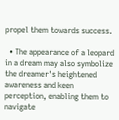propel them towards success.

  • The appearance of a leopard in a dream may also symbolize the dreamer's heightened awareness and keen perception, enabling them to navigate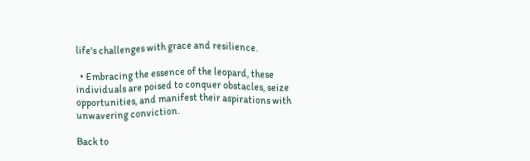life's challenges with grace and resilience.

  • Embracing the essence of the leopard, these individuals are poised to conquer obstacles, seize opportunities, and manifest their aspirations with unwavering conviction.

Back to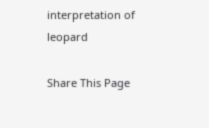interpretation of leopard

Share This Page